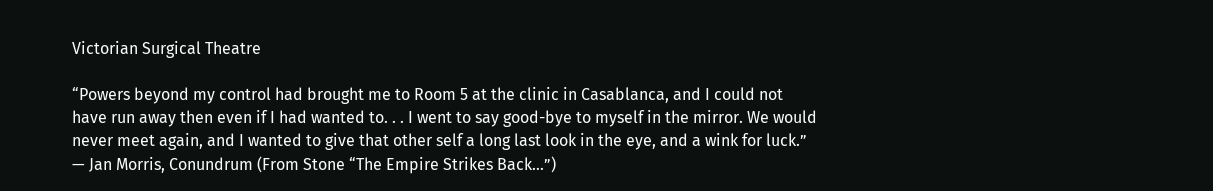Victorian Surgical Theatre

“Powers beyond my control had brought me to Room 5 at the clinic in Casablanca, and I could not have run away then even if I had wanted to. . . I went to say good-bye to myself in the mirror. We would never meet again, and I wanted to give that other self a long last look in the eye, and a wink for luck.”
— Jan Morris, Conundrum (From Stone “The Empire Strikes Back…”)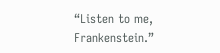“Listen to me, Frankenstein.”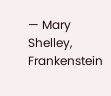— Mary Shelley, Frankenstein